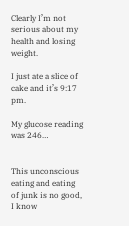Clearly I’m not serious about my health and losing weight.

I just ate a slice of cake and it’s 9:17 pm.

My glucose reading was 246…


This unconscious eating and eating of junk is no good, I know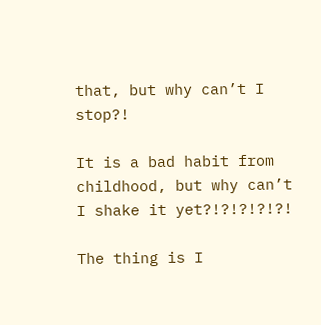that, but why can’t I stop?!

It is a bad habit from childhood, but why can’t I shake it yet?!?!?!?!?!

The thing is I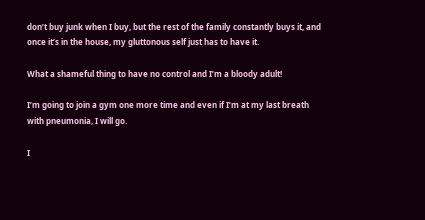don’t buy junk when I buy, but the rest of the family constantly buys it, and once it’s in the house, my gluttonous self just has to have it.

What a shameful thing to have no control and I’m a bloody adult!

I’m going to join a gym one more time and even if I’m at my last breath with pneumonia, I will go.

I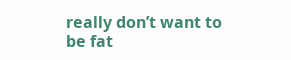really don’t want to be fat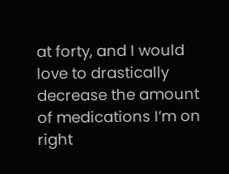at forty, and I would love to drastically decrease the amount of medications I’m on right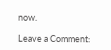now.

Leave a Comment: